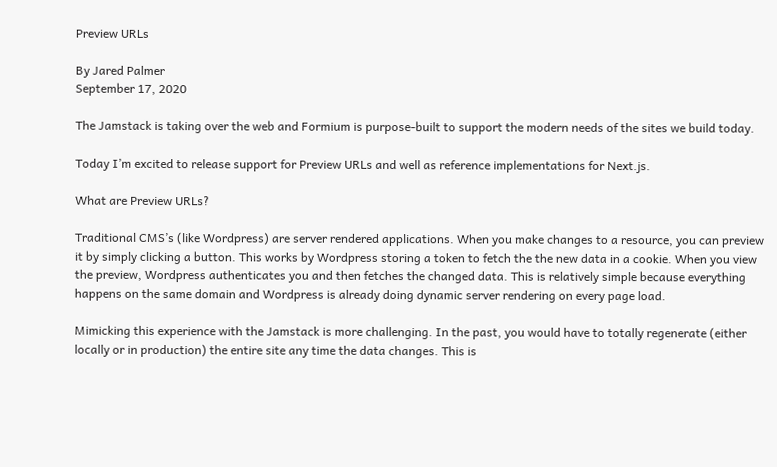Preview URLs

By Jared Palmer
September 17, 2020

The Jamstack is taking over the web and Formium is purpose-built to support the modern needs of the sites we build today.

Today I’m excited to release support for Preview URLs and well as reference implementations for Next.js.

What are Preview URLs?

Traditional CMS’s (like Wordpress) are server rendered applications. When you make changes to a resource, you can preview it by simply clicking a button. This works by Wordpress storing a token to fetch the the new data in a cookie. When you view the preview, Wordpress authenticates you and then fetches the changed data. This is relatively simple because everything happens on the same domain and Wordpress is already doing dynamic server rendering on every page load.

Mimicking this experience with the Jamstack is more challenging. In the past, you would have to totally regenerate (either locally or in production) the entire site any time the data changes. This is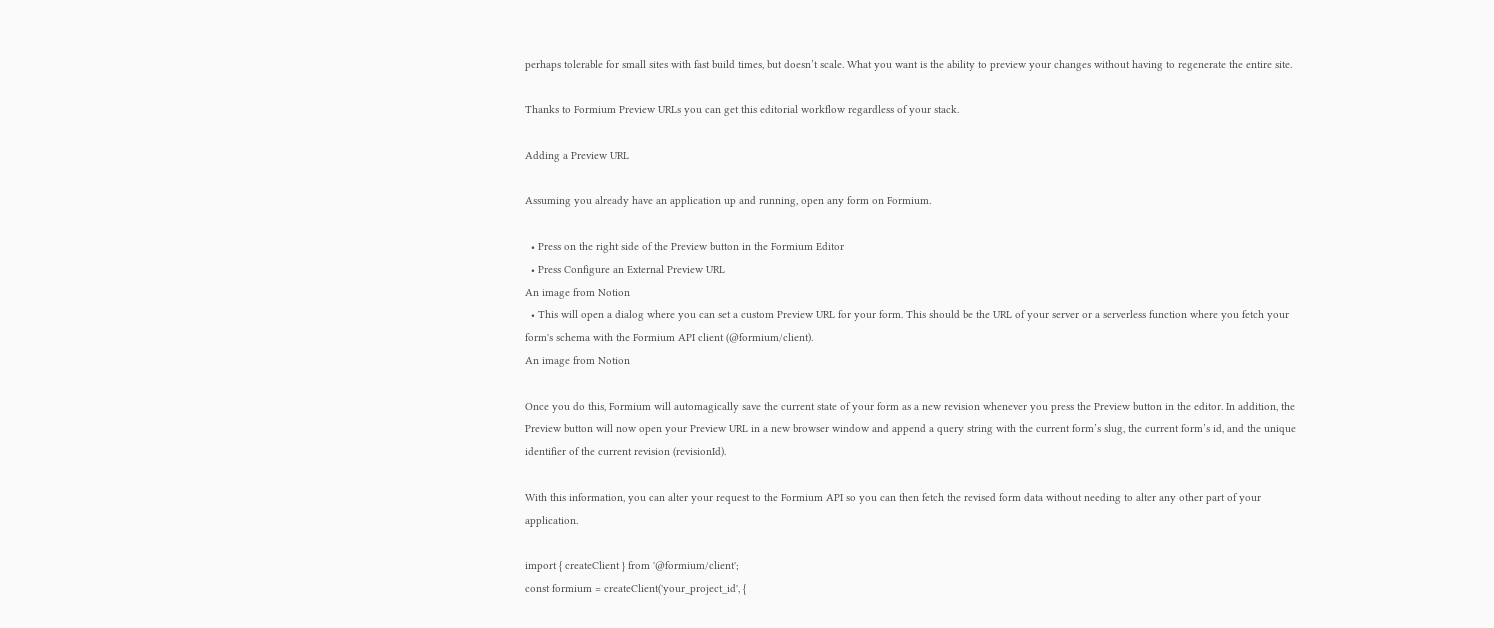perhaps tolerable for small sites with fast build times, but doesn’t scale. What you want is the ability to preview your changes without having to regenerate the entire site.

Thanks to Formium Preview URLs you can get this editorial workflow regardless of your stack.

Adding a Preview URL

Assuming you already have an application up and running, open any form on Formium.

  • Press on the right side of the Preview button in the Formium Editor
  • Press Configure an External Preview URL
An image from Notion
  • This will open a dialog where you can set a custom Preview URL for your form. This should be the URL of your server or a serverless function where you fetch your form's schema with the Formium API client (@formium/client).
An image from Notion

Once you do this, Formium will automagically save the current state of your form as a new revision whenever you press the Preview button in the editor. In addition, the Preview button will now open your Preview URL in a new browser window and append a query string with the current form’s slug, the current form’s id, and the unique identifier of the current revision (revisionId).

With this information, you can alter your request to the Formium API so you can then fetch the revised form data without needing to alter any other part of your application.

import { createClient } from '@formium/client';
const formium = createClient('your_project_id', {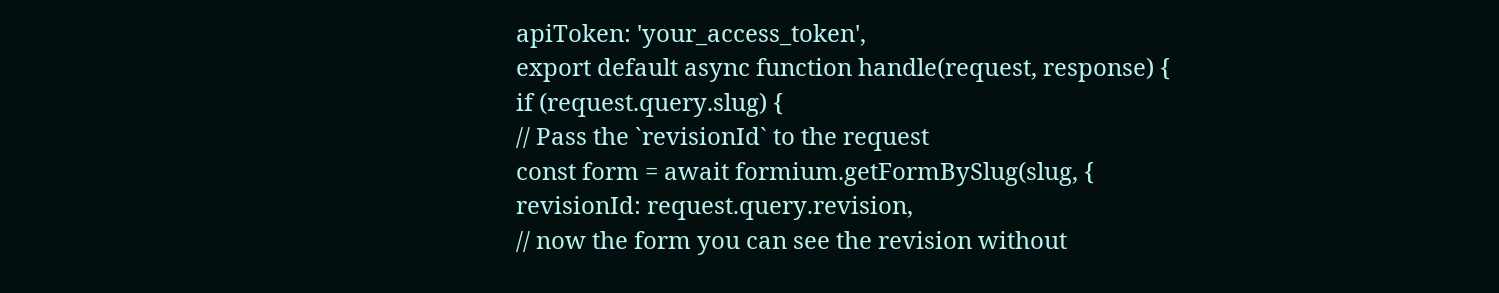apiToken: 'your_access_token',
export default async function handle(request, response) {
if (request.query.slug) {
// Pass the `revisionId` to the request
const form = await formium.getFormBySlug(slug, {
revisionId: request.query.revision,
// now the form you can see the revision without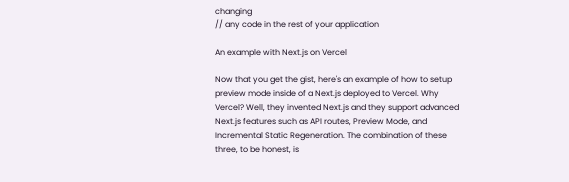changing
// any code in the rest of your application

An example with Next.js on Vercel

Now that you get the gist, here's an example of how to setup preview mode inside of a Next.js deployed to Vercel. Why Vercel? Well, they invented Next.js and they support advanced Next.js features such as API routes, Preview Mode, and Incremental Static Regeneration. The combination of these three, to be honest, is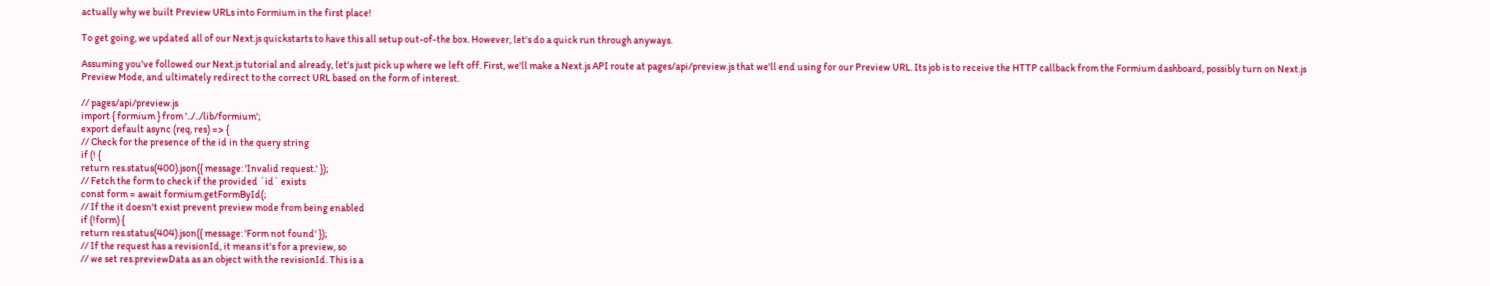actually why we built Preview URLs into Formium in the first place!

To get going, we updated all of our Next.js quickstarts to have this all setup out-of-the box. However, let's do a quick run through anyways.

Assuming you've followed our Next.js tutorial and already, let's just pick up where we left off. First, we'll make a Next.js API route at pages/api/preview.js that we'll end using for our Preview URL. Its job is to receive the HTTP callback from the Formium dashboard, possibly turn on Next.js Preview Mode, and ultimately redirect to the correct URL based on the form of interest.

// pages/api/preview.js
import { formium } from '../../lib/formium';
export default async (req, res) => {
// Check for the presence of the id in the query string
if (! {
return res.status(400).json({ message: 'Invalid request.' });
// Fetch the form to check if the provided `id` exists
const form = await formium.getFormById(;
// If the it doesn't exist prevent preview mode from being enabled
if (!form) {
return res.status(404).json({ message: 'Form not found' });
// If the request has a revisionId, it means it's for a preview, so
// we set res.previewData as an object with the revisionId. This is a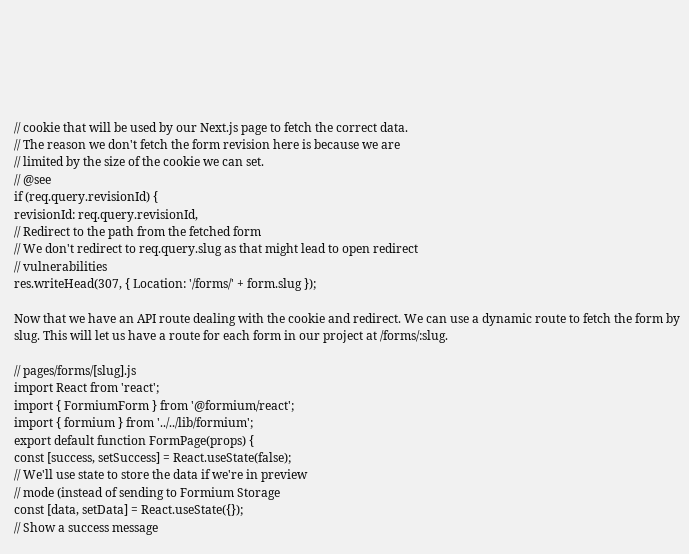// cookie that will be used by our Next.js page to fetch the correct data.
// The reason we don't fetch the form revision here is because we are
// limited by the size of the cookie we can set.
// @see
if (req.query.revisionId) {
revisionId: req.query.revisionId,
// Redirect to the path from the fetched form
// We don't redirect to req.query.slug as that might lead to open redirect
// vulnerabilities
res.writeHead(307, { Location: '/forms/' + form.slug });

Now that we have an API route dealing with the cookie and redirect. We can use a dynamic route to fetch the form by slug. This will let us have a route for each form in our project at /forms/:slug.

// pages/forms/[slug].js
import React from 'react';
import { FormiumForm } from '@formium/react';
import { formium } from '../../lib/formium';
export default function FormPage(props) {
const [success, setSuccess] = React.useState(false);
// We'll use state to store the data if we're in preview
// mode (instead of sending to Formium Storage
const [data, setData] = React.useState({});
// Show a success message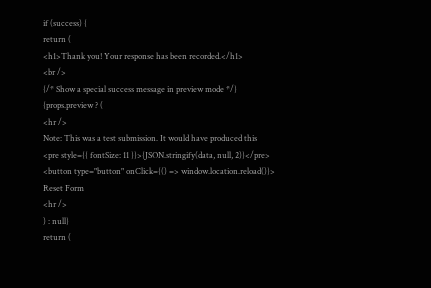if (success) {
return (
<h1>Thank you! Your response has been recorded.</h1>
<br />
{/* Show a special success message in preview mode */}
{props.preview ? (
<hr />
Note: This was a test submission. It would have produced this
<pre style={{ fontSize: 11 }}>{JSON.stringify(data, null, 2)}</pre>
<button type="button" onClick={() => window.location.reload()}>
Reset Form
<hr />
) : null}
return (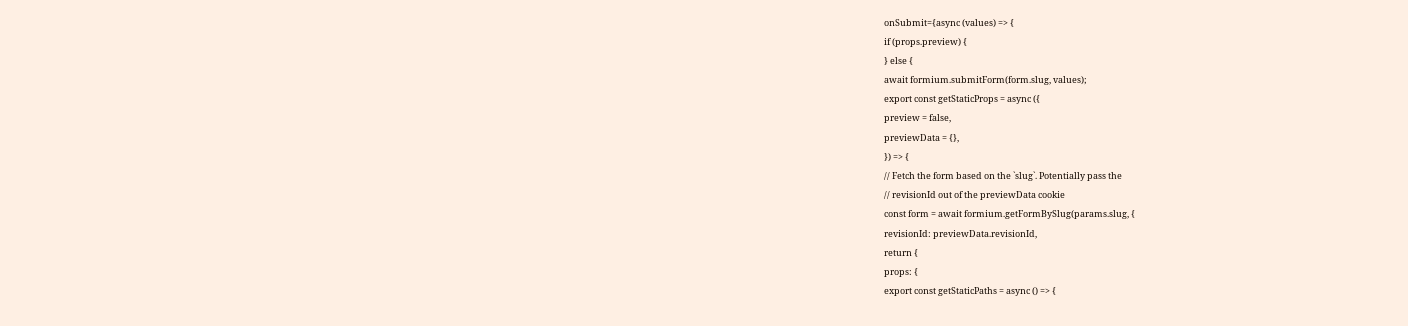onSubmit={async (values) => {
if (props.preview) {
} else {
await formium.submitForm(form.slug, values);
export const getStaticProps = async ({
preview = false,
previewData = {},
}) => {
// Fetch the form based on the `slug`. Potentially pass the
// revisionId out of the previewData cookie
const form = await formium.getFormBySlug(params.slug, {
revisionId: previewData.revisionId,
return {
props: {
export const getStaticPaths = async () => {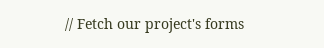// Fetch our project's forms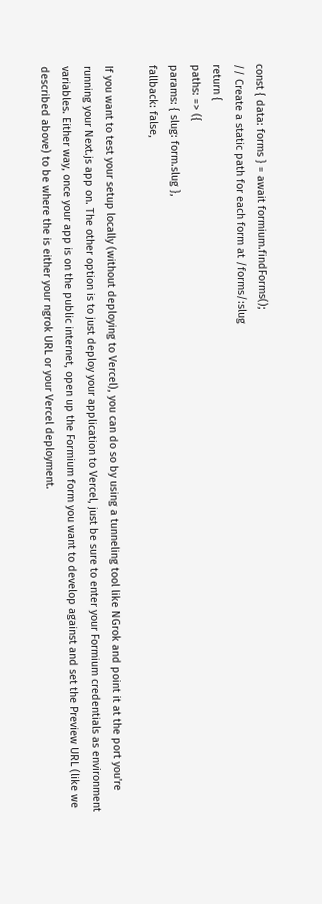const { data: forms } = await formium.findForms();
// Create a static path for each form at /forms/:slug
return {
paths: => ({
params: { slug: form.slug },
fallback: false,

If you want to test your setup locally (without deploying to Vercel), you can do so by using a tunneling tool like NGrok and point it at the port you're running your Next.js app on. The other option is to just deploy your application to Vercel, just be sure to enter your Formium credentials as environment variables. Either way, once your app is on the public internet, open up the Formium form you want to develop against and set the Preview URL (like we described above) to be where the is either your ngrok URL or your Vercel deployment.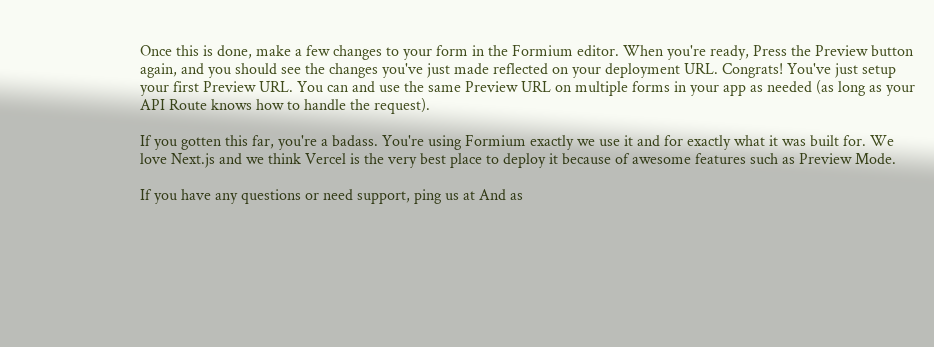Once this is done, make a few changes to your form in the Formium editor. When you're ready, Press the Preview button again, and you should see the changes you've just made reflected on your deployment URL. Congrats! You've just setup your first Preview URL. You can and use the same Preview URL on multiple forms in your app as needed (as long as your API Route knows how to handle the request).

If you gotten this far, you're a badass. You're using Formium exactly we use it and for exactly what it was built for. We love Next.js and we think Vercel is the very best place to deploy it because of awesome features such as Preview Mode.

If you have any questions or need support, ping us at And as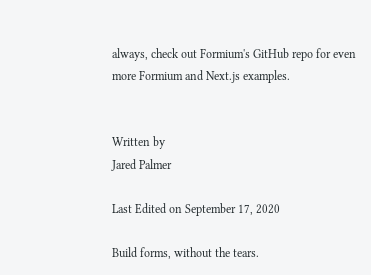always, check out Formium's GitHub repo for even more Formium and Next.js examples.


Written by
Jared Palmer

Last Edited on September 17, 2020

Build forms, without the tears.